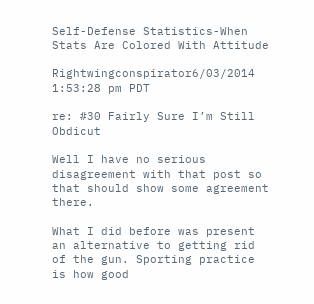Self-Defense Statistics-When Stats Are Colored With Attitude

Rightwingconspirator6/03/2014 1:53:28 pm PDT

re: #30 Fairly Sure I’m Still Obdicut

Well I have no serious disagreement with that post so that should show some agreement there.

What I did before was present an alternative to getting rid of the gun. Sporting practice is how good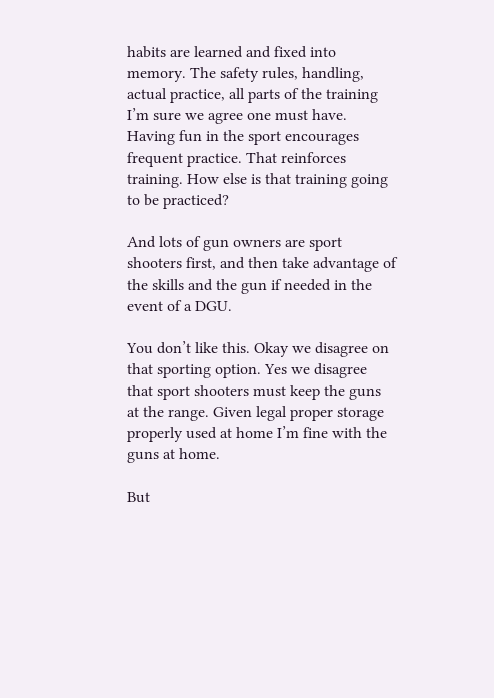habits are learned and fixed into memory. The safety rules, handling, actual practice, all parts of the training I’m sure we agree one must have.
Having fun in the sport encourages frequent practice. That reinforces training. How else is that training going to be practiced?

And lots of gun owners are sport shooters first, and then take advantage of the skills and the gun if needed in the event of a DGU.

You don’t like this. Okay we disagree on that sporting option. Yes we disagree that sport shooters must keep the guns at the range. Given legal proper storage properly used at home I’m fine with the guns at home.

But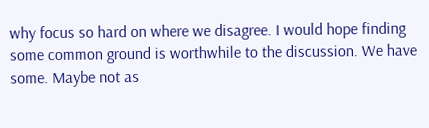why focus so hard on where we disagree. I would hope finding some common ground is worthwhile to the discussion. We have some. Maybe not as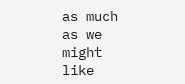as much as we might like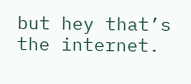but hey that’s the internet.